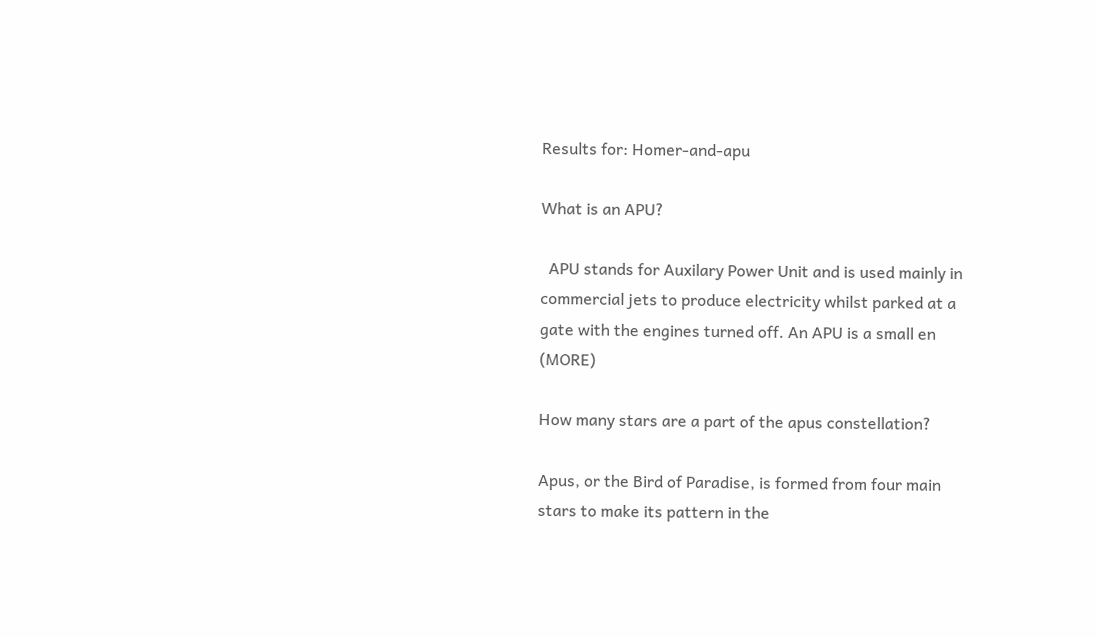Results for: Homer-and-apu

What is an APU?

  APU stands for Auxilary Power Unit and is used mainly in commercial jets to produce electricity whilst parked at a gate with the engines turned off. An APU is a small en (MORE)

How many stars are a part of the apus constellation?

Apus, or the Bird of Paradise, is formed from four main stars to make its pattern in the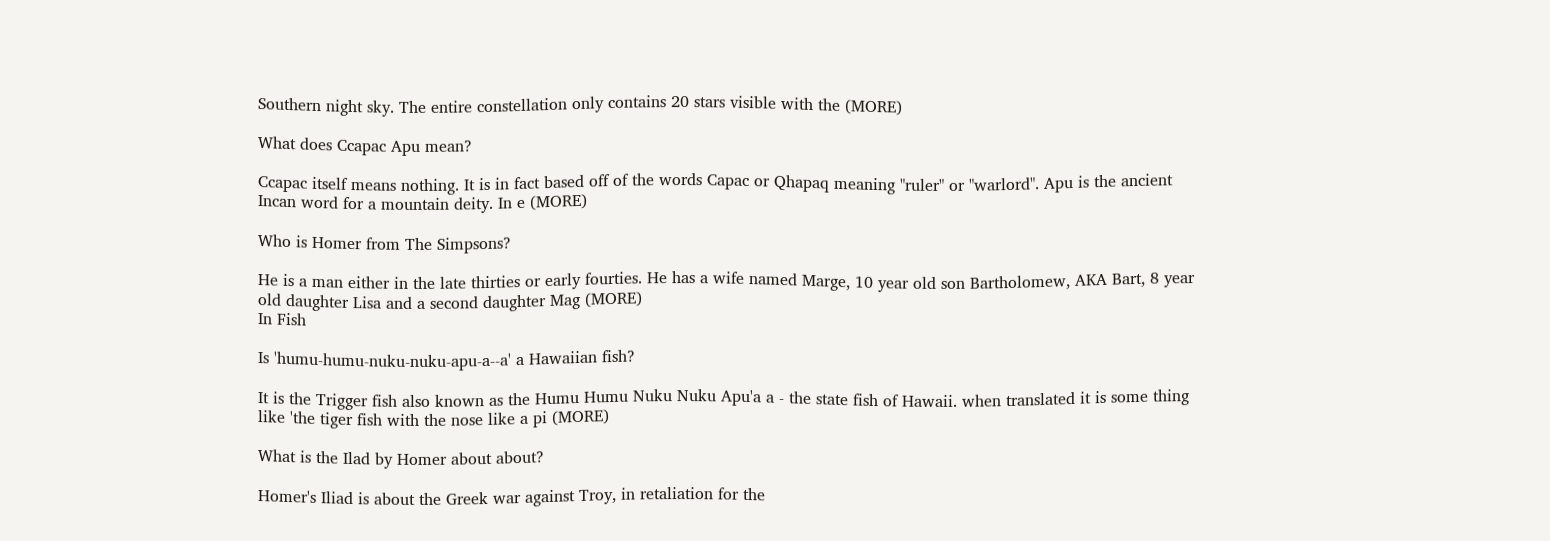Southern night sky. The entire constellation only contains 20 stars visible with the (MORE)

What does Ccapac Apu mean?

Ccapac itself means nothing. It is in fact based off of the words Capac or Qhapaq meaning "ruler" or "warlord". Apu is the ancient Incan word for a mountain deity. In e (MORE)

Who is Homer from The Simpsons?

He is a man either in the late thirties or early fourties. He has a wife named Marge, 10 year old son Bartholomew, AKA Bart, 8 year old daughter Lisa and a second daughter Mag (MORE)
In Fish

Is 'humu-humu-nuku-nuku-apu-a--a' a Hawaiian fish?

It is the Trigger fish also known as the Humu Humu Nuku Nuku Apu'a a - the state fish of Hawaii. when translated it is some thing like 'the tiger fish with the nose like a pi (MORE)

What is the Ilad by Homer about about?

Homer's Iliad is about the Greek war against Troy, in retaliation for the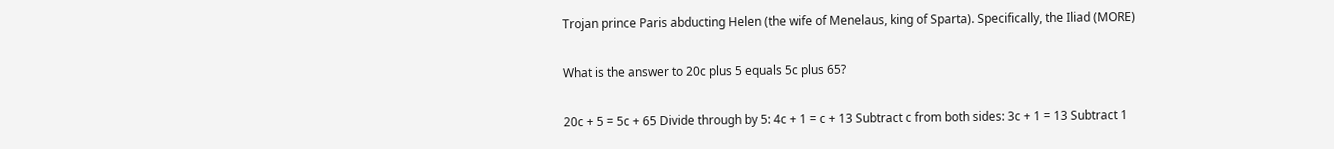Trojan prince Paris abducting Helen (the wife of Menelaus, king of Sparta). Specifically, the Iliad (MORE)

What is the answer to 20c plus 5 equals 5c plus 65?

20c + 5 = 5c + 65 Divide through by 5: 4c + 1 = c + 13 Subtract c from both sides: 3c + 1 = 13 Subtract 1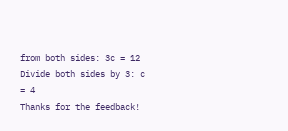from both sides: 3c = 12 Divide both sides by 3: c = 4
Thanks for the feedback!